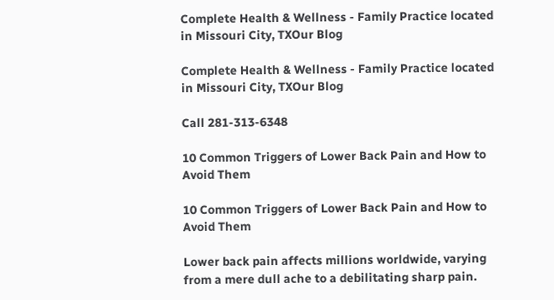Complete Health & Wellness - Family Practice located in Missouri City, TXOur Blog

Complete Health & Wellness - Family Practice located in Missouri City, TXOur Blog

Call 281-313-6348

10 Common Triggers of Lower Back Pain and How to Avoid Them

10 Common Triggers of Lower Back Pain and How to Avoid Them

Lower back pain affects millions worldwide, varying from a mere dull ache to a debilitating sharp pain.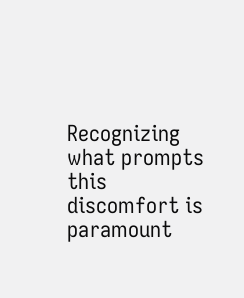Recognizing what prompts this discomfort is paramount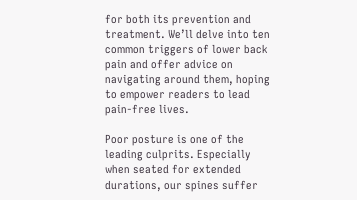for both its prevention and treatment. We’ll delve into ten common triggers of lower back pain and offer advice on navigating around them, hoping to empower readers to lead pain-free lives.

Poor posture is one of the leading culprits. Especially when seated for extended durations, our spines suffer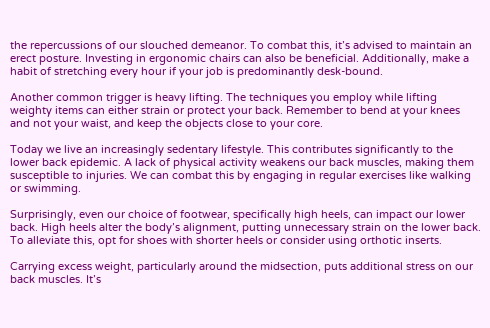the repercussions of our slouched demeanor. To combat this, it’s advised to maintain an erect posture. Investing in ergonomic chairs can also be beneficial. Additionally, make a habit of stretching every hour if your job is predominantly desk-bound.

Another common trigger is heavy lifting. The techniques you employ while lifting weighty items can either strain or protect your back. Remember to bend at your knees and not your waist, and keep the objects close to your core.

Today we live an increasingly sedentary lifestyle. This contributes significantly to the lower back epidemic. A lack of physical activity weakens our back muscles, making them susceptible to injuries. We can combat this by engaging in regular exercises like walking or swimming.

Surprisingly, even our choice of footwear, specifically high heels, can impact our lower back. High heels alter the body’s alignment, putting unnecessary strain on the lower back. To alleviate this, opt for shoes with shorter heels or consider using orthotic inserts.

Carrying excess weight, particularly around the midsection, puts additional stress on our back muscles. It’s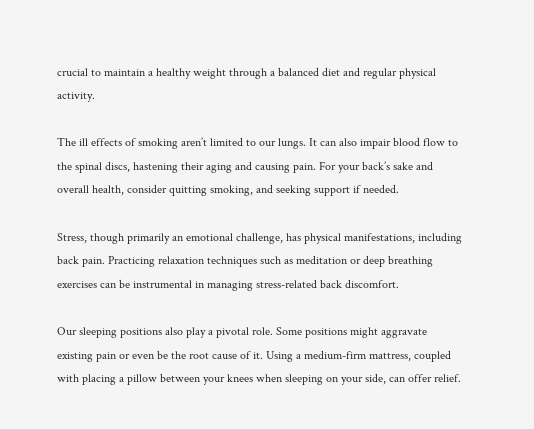crucial to maintain a healthy weight through a balanced diet and regular physical activity.

The ill effects of smoking aren’t limited to our lungs. It can also impair blood flow to the spinal discs, hastening their aging and causing pain. For your back’s sake and overall health, consider quitting smoking, and seeking support if needed.

Stress, though primarily an emotional challenge, has physical manifestations, including back pain. Practicing relaxation techniques such as meditation or deep breathing exercises can be instrumental in managing stress-related back discomfort.

Our sleeping positions also play a pivotal role. Some positions might aggravate existing pain or even be the root cause of it. Using a medium-firm mattress, coupled with placing a pillow between your knees when sleeping on your side, can offer relief.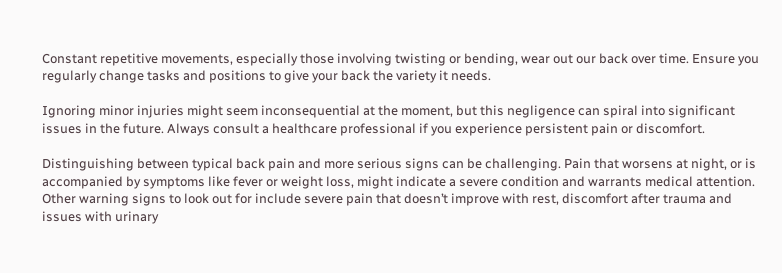Constant repetitive movements, especially those involving twisting or bending, wear out our back over time. Ensure you regularly change tasks and positions to give your back the variety it needs.

Ignoring minor injuries might seem inconsequential at the moment, but this negligence can spiral into significant issues in the future. Always consult a healthcare professional if you experience persistent pain or discomfort.

Distinguishing between typical back pain and more serious signs can be challenging. Pain that worsens at night, or is accompanied by symptoms like fever or weight loss, might indicate a severe condition and warrants medical attention. Other warning signs to look out for include severe pain that doesn’t improve with rest, discomfort after trauma and issues with urinary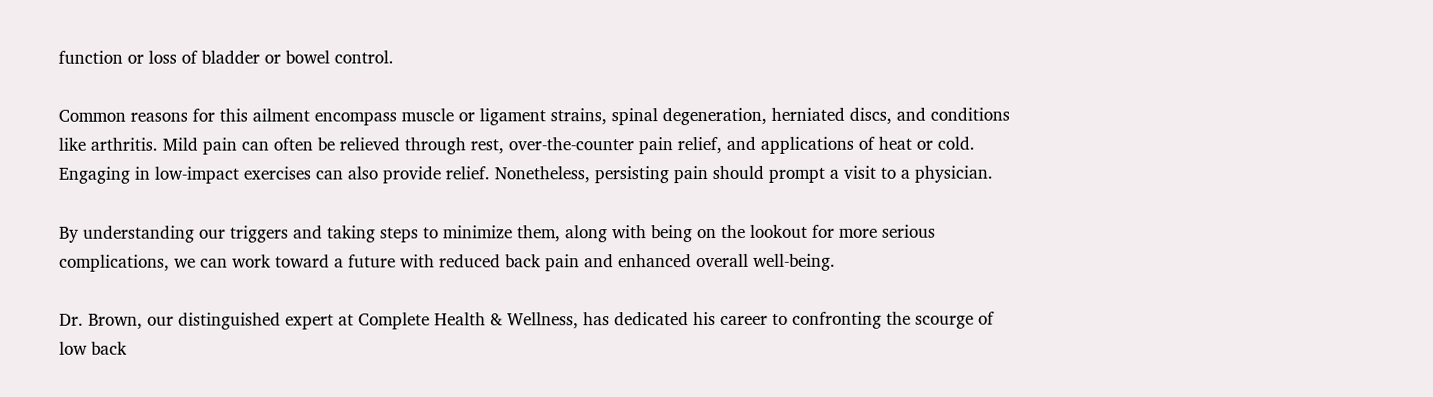function or loss of bladder or bowel control.

Common reasons for this ailment encompass muscle or ligament strains, spinal degeneration, herniated discs, and conditions like arthritis. Mild pain can often be relieved through rest, over-the-counter pain relief, and applications of heat or cold. Engaging in low-impact exercises can also provide relief. Nonetheless, persisting pain should prompt a visit to a physician.

By understanding our triggers and taking steps to minimize them, along with being on the lookout for more serious complications, we can work toward a future with reduced back pain and enhanced overall well-being.

Dr. Brown, our distinguished expert at Complete Health & Wellness, has dedicated his career to confronting the scourge of low back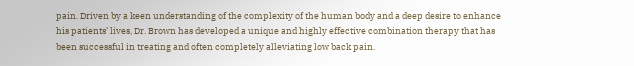pain. Driven by a keen understanding of the complexity of the human body and a deep desire to enhance his patients’ lives, Dr. Brown has developed a unique and highly effective combination therapy that has been successful in treating and often completely alleviating low back pain.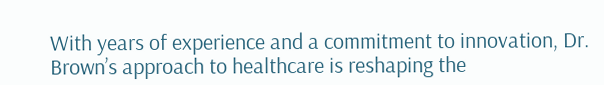With years of experience and a commitment to innovation, Dr. Brown’s approach to healthcare is reshaping the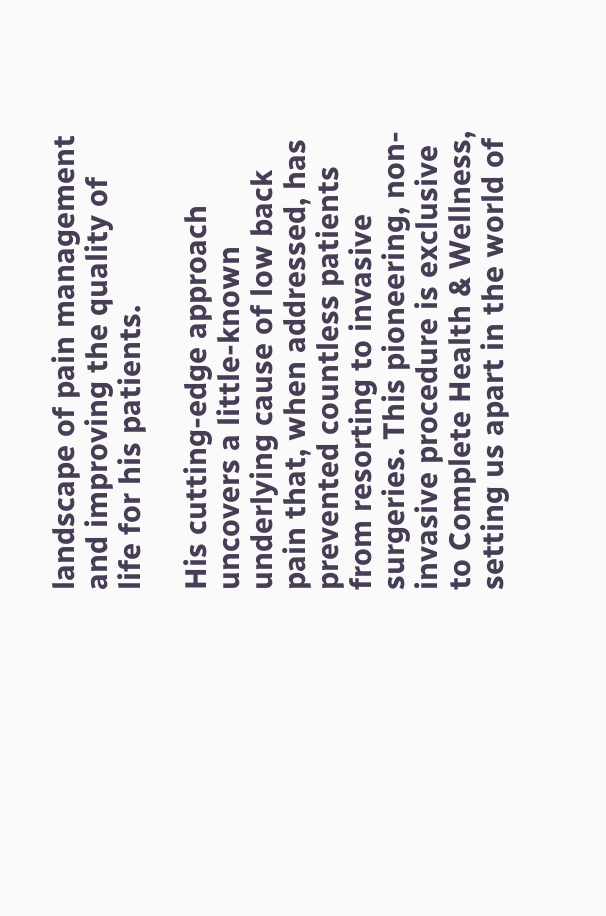landscape of pain management and improving the quality of life for his patients.

His cutting-edge approach uncovers a little-known underlying cause of low back pain that, when addressed, has prevented countless patients from resorting to invasive surgeries. This pioneering, non-invasive procedure is exclusive to Complete Health & Wellness, setting us apart in the world of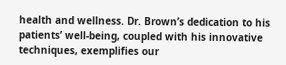health and wellness. Dr. Brown’s dedication to his patients’ well-being, coupled with his innovative techniques, exemplifies our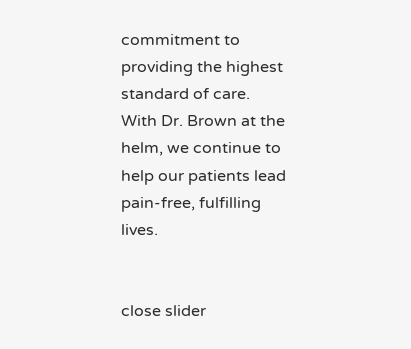commitment to providing the highest standard of care. With Dr. Brown at the helm, we continue to help our patients lead pain-free, fulfilling lives.


close slider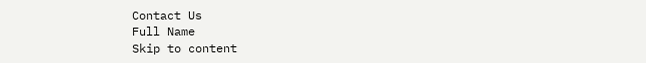Contact Us
Full Name
Skip to content